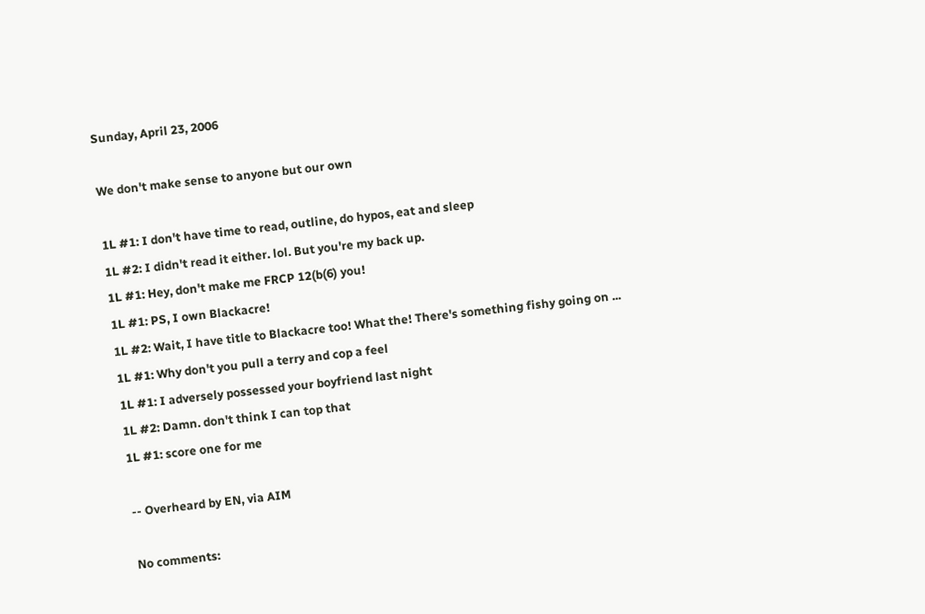Sunday, April 23, 2006

We don't make sense to anyone but our own

1L #1: I don't have time to read, outline, do hypos, eat and sleep
1L #2: I didn't read it either. lol. But you're my back up.
1L #1: Hey, don't make me FRCP 12(b(6) you!
1L #1: PS, I own Blackacre!
1L #2: Wait, I have title to Blackacre too! What the! There's something fishy going on ...
1L #1: Why don't you pull a terry and cop a feel
1L #1: I adversely possessed your boyfriend last night
1L #2: Damn. don't think I can top that
1L #1: score one for me

-- Overheard by EN, via AIM

No comments: